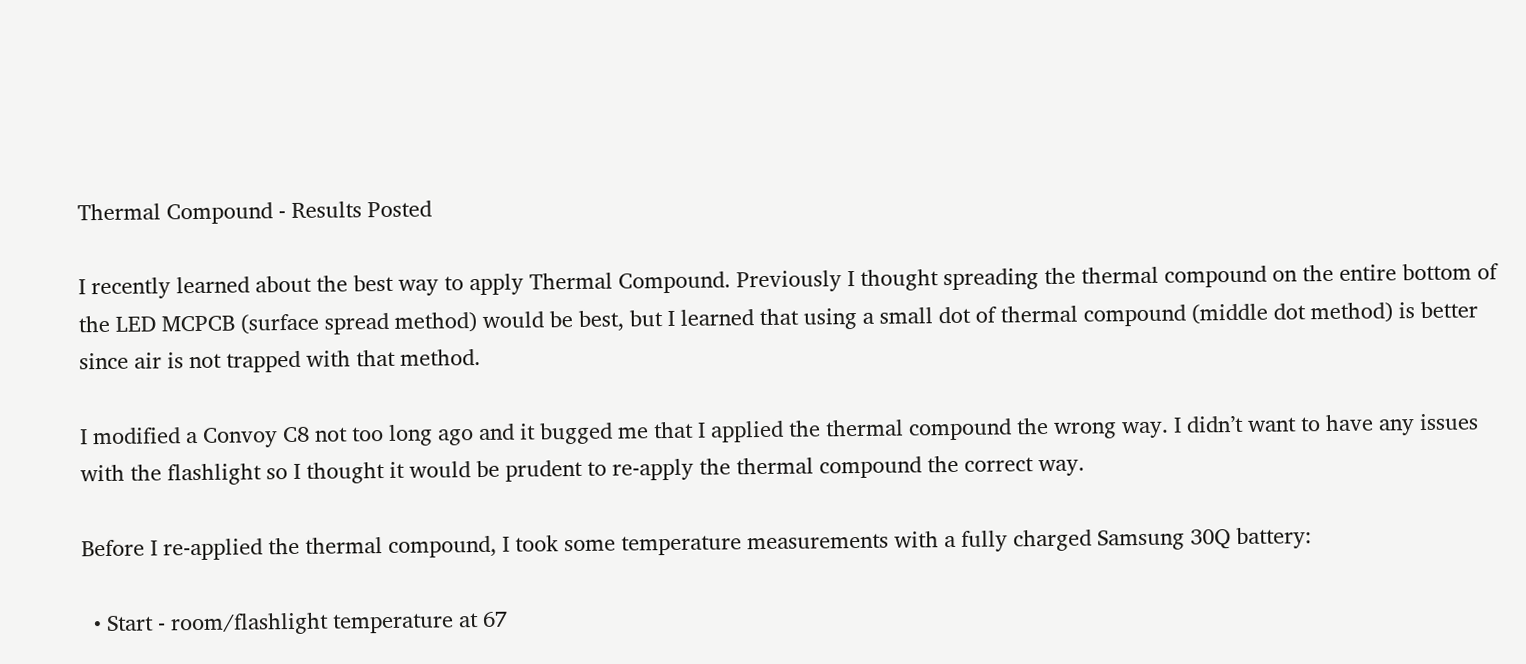Thermal Compound - Results Posted

I recently learned about the best way to apply Thermal Compound. Previously I thought spreading the thermal compound on the entire bottom of the LED MCPCB (surface spread method) would be best, but I learned that using a small dot of thermal compound (middle dot method) is better since air is not trapped with that method.

I modified a Convoy C8 not too long ago and it bugged me that I applied the thermal compound the wrong way. I didn’t want to have any issues with the flashlight so I thought it would be prudent to re-apply the thermal compound the correct way.

Before I re-applied the thermal compound, I took some temperature measurements with a fully charged Samsung 30Q battery:

  • Start - room/flashlight temperature at 67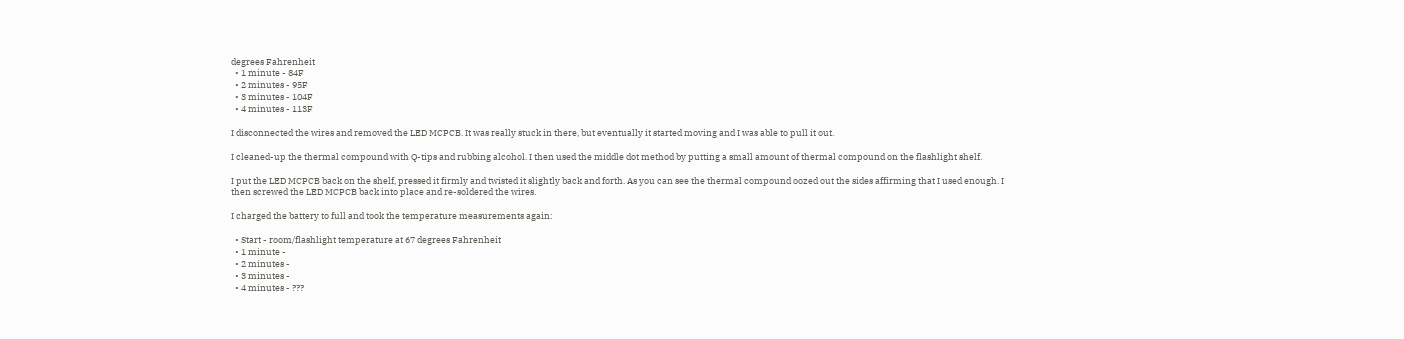degrees Fahrenheit
  • 1 minute - 84F
  • 2 minutes - 95F
  • 3 minutes - 104F
  • 4 minutes - 113F

I disconnected the wires and removed the LED MCPCB. It was really stuck in there, but eventually it started moving and I was able to pull it out.

I cleaned-up the thermal compound with Q-tips and rubbing alcohol. I then used the middle dot method by putting a small amount of thermal compound on the flashlight shelf.

I put the LED MCPCB back on the shelf, pressed it firmly and twisted it slightly back and forth. As you can see the thermal compound oozed out the sides affirming that I used enough. I then screwed the LED MCPCB back into place and re-soldered the wires.

I charged the battery to full and took the temperature measurements again:

  • Start - room/flashlight temperature at 67 degrees Fahrenheit
  • 1 minute -
  • 2 minutes -
  • 3 minutes -
  • 4 minutes - ???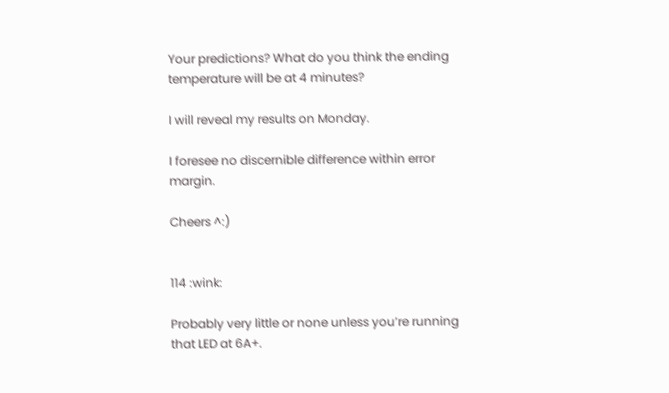Your predictions? What do you think the ending temperature will be at 4 minutes?

I will reveal my results on Monday.

I foresee no discernible difference within error margin.

Cheers ^:)


114 :wink:

Probably very little or none unless you’re running that LED at 6A+.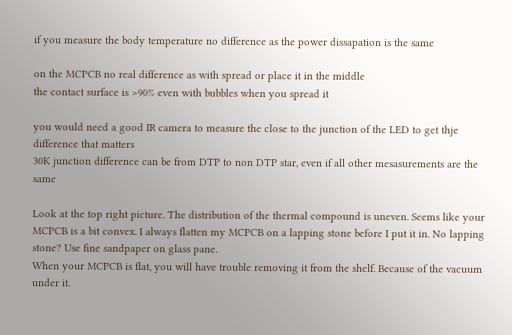if you measure the body temperature no difference as the power dissapation is the same

on the MCPCB no real difference as with spread or place it in the middle
the contact surface is >90% even with bubbles when you spread it

you would need a good IR camera to measure the close to the junction of the LED to get thje difference that matters
30K junction difference can be from DTP to non DTP star, even if all other mesasurements are the same

Look at the top right picture. The distribution of the thermal compound is uneven. Seems like your MCPCB is a bit convex. I always flatten my MCPCB on a lapping stone before I put it in. No lapping stone? Use fine sandpaper on glass pane.
When your MCPCB is flat, you will have trouble removing it from the shelf. Because of the vacuum under it.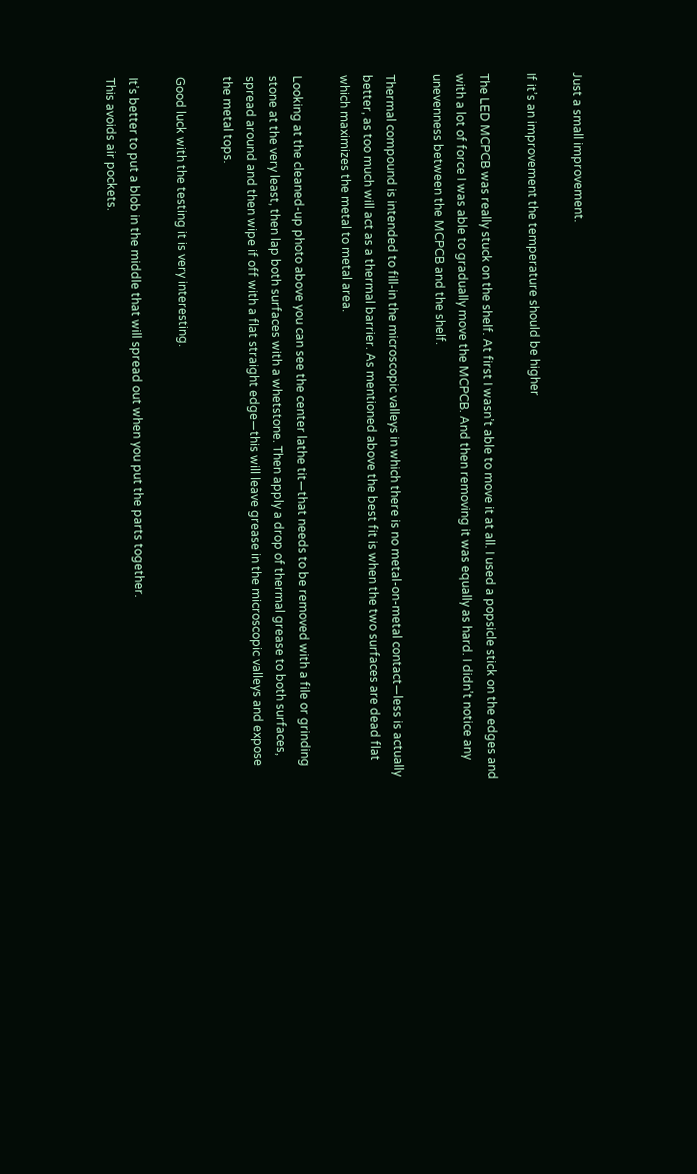Just a small improvement.

If it’s an improvement the temperature should be higher

The LED MCPCB was really stuck on the shelf. At first I wasn’t able to move it at all. I used a popsicle stick on the edges and with a lot of force I was able to gradually move the MCPCB. And then removing it was equally as hard. I didn’t notice any unevenness between the MCPCB and the shelf.

Thermal compound is intended to fill-in the microscopic valleys in which there is no metal-on-metal contact—less is actually better, as too much will act as a thermal barrier. As mentioned above the best fit is when the two surfaces are dead flat which maximizes the metal to metal area.

Looking at the cleaned-up photo above you can see the center lathe tit—that needs to be removed with a file or grinding stone at the very least, then lap both surfaces with a whetstone. Then apply a drop of thermal grease to both surfaces, spread around and then wipe if off with a flat straight edge—this will leave grease in the microscopic valleys and expose the metal tops.

Good luck with the testing it is very interesting.

It’s better to put a blob in the middle that will spread out when you put the parts together.
This avoids air pockets.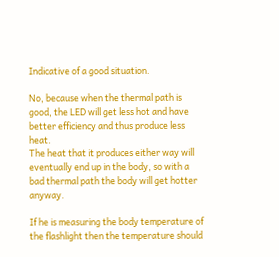Indicative of a good situation.

No, because when the thermal path is good, the LED will get less hot and have better efficiency and thus produce less heat.
The heat that it produces either way will eventually end up in the body, so with a bad thermal path the body will get hotter anyway.

If he is measuring the body temperature of the flashlight then the temperature should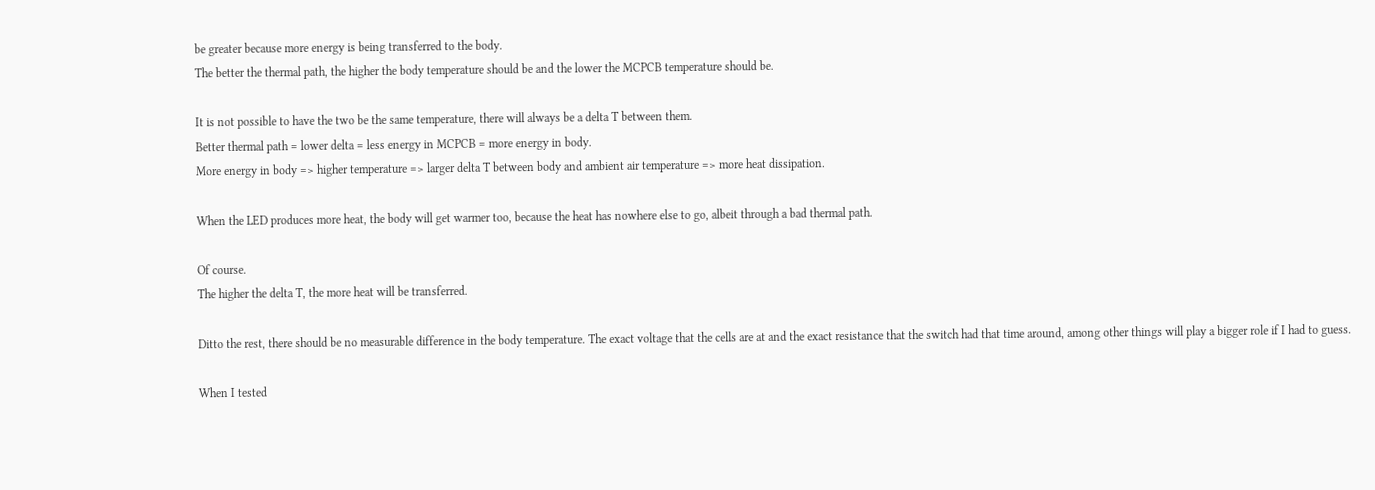be greater because more energy is being transferred to the body.
The better the thermal path, the higher the body temperature should be and the lower the MCPCB temperature should be.

It is not possible to have the two be the same temperature, there will always be a delta T between them.
Better thermal path = lower delta = less energy in MCPCB = more energy in body.
More energy in body => higher temperature => larger delta T between body and ambient air temperature => more heat dissipation.

When the LED produces more heat, the body will get warmer too, because the heat has nowhere else to go, albeit through a bad thermal path.

Of course.
The higher the delta T, the more heat will be transferred.

Ditto the rest, there should be no measurable difference in the body temperature. The exact voltage that the cells are at and the exact resistance that the switch had that time around, among other things will play a bigger role if I had to guess.

When I tested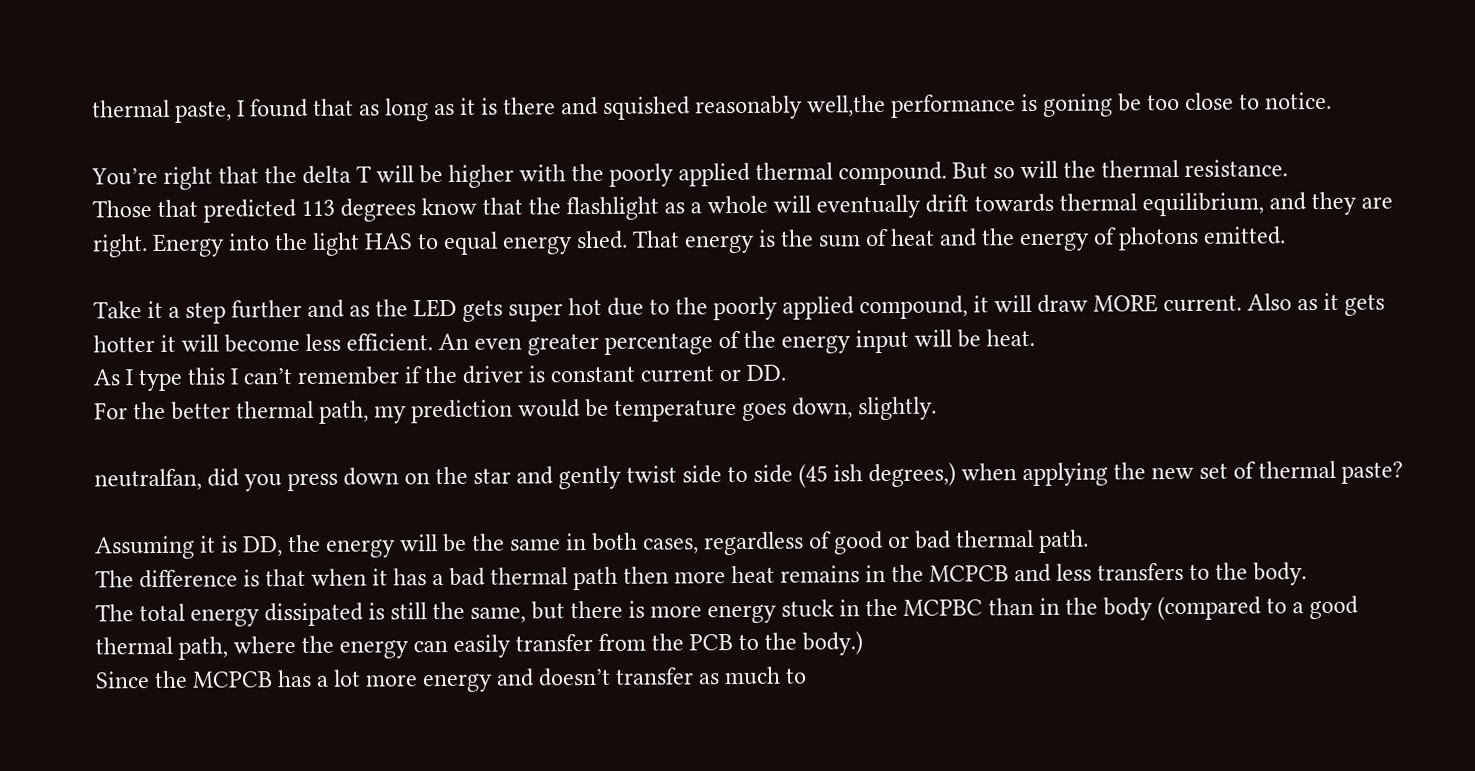thermal paste, I found that as long as it is there and squished reasonably well,the performance is goning be too close to notice.

You’re right that the delta T will be higher with the poorly applied thermal compound. But so will the thermal resistance.
Those that predicted 113 degrees know that the flashlight as a whole will eventually drift towards thermal equilibrium, and they are right. Energy into the light HAS to equal energy shed. That energy is the sum of heat and the energy of photons emitted.

Take it a step further and as the LED gets super hot due to the poorly applied compound, it will draw MORE current. Also as it gets hotter it will become less efficient. An even greater percentage of the energy input will be heat.
As I type this I can’t remember if the driver is constant current or DD.
For the better thermal path, my prediction would be temperature goes down, slightly.

neutralfan, did you press down on the star and gently twist side to side (45 ish degrees,) when applying the new set of thermal paste?

Assuming it is DD, the energy will be the same in both cases, regardless of good or bad thermal path.
The difference is that when it has a bad thermal path then more heat remains in the MCPCB and less transfers to the body.
The total energy dissipated is still the same, but there is more energy stuck in the MCPBC than in the body (compared to a good thermal path, where the energy can easily transfer from the PCB to the body.)
Since the MCPCB has a lot more energy and doesn’t transfer as much to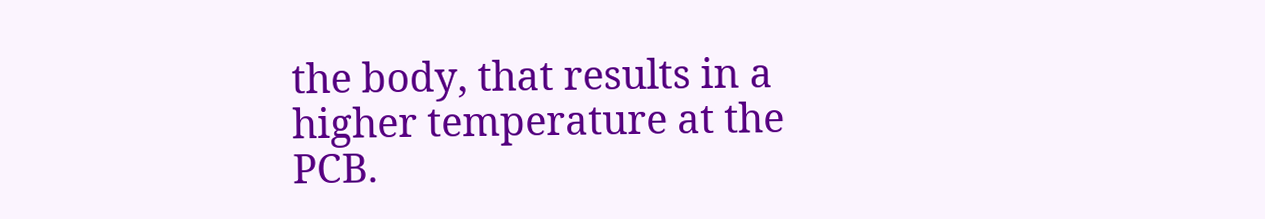the body, that results in a higher temperature at the PCB.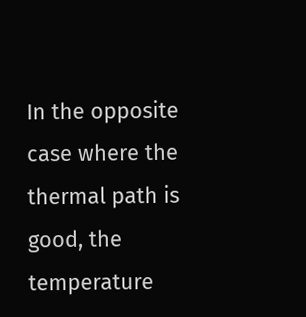In the opposite case where the thermal path is good, the temperature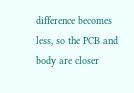difference becomes less, so the PCB and body are closer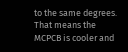to the same degrees.
That means the MCPCB is cooler and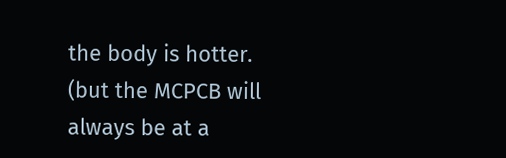the body is hotter. (but the MCPCB will always be at a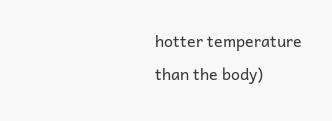hotter temperature than the body)